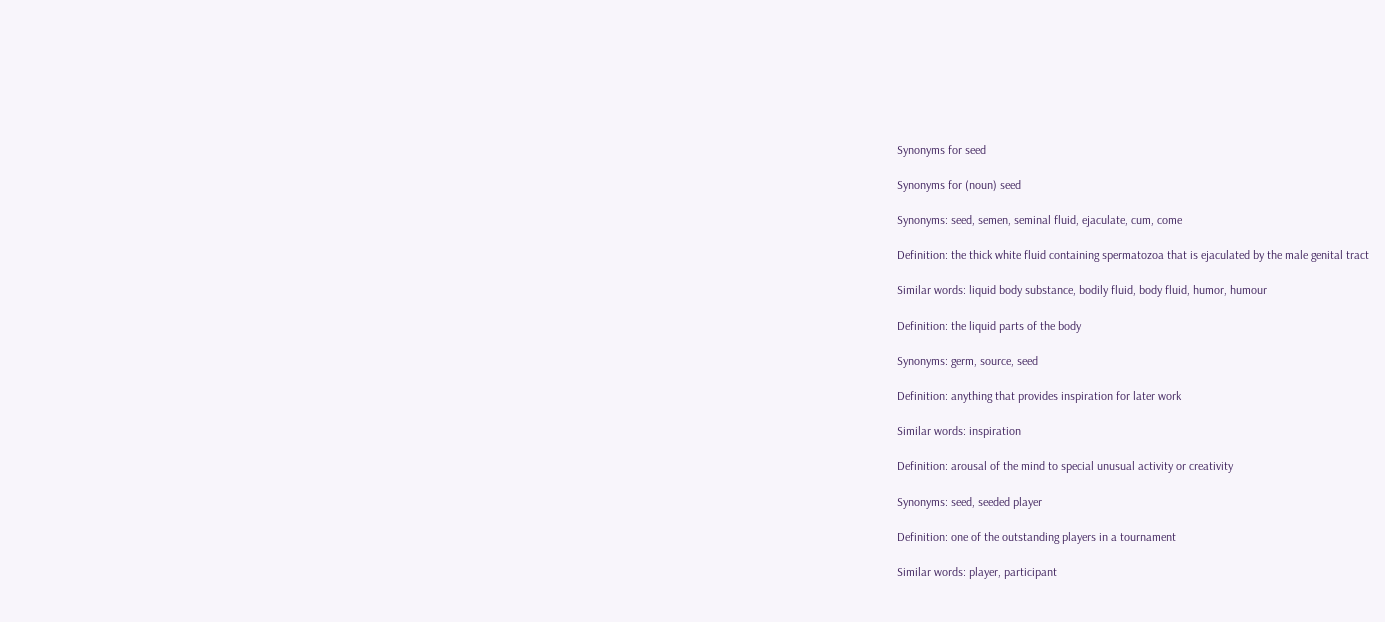Synonyms for seed

Synonyms for (noun) seed

Synonyms: seed, semen, seminal fluid, ejaculate, cum, come

Definition: the thick white fluid containing spermatozoa that is ejaculated by the male genital tract

Similar words: liquid body substance, bodily fluid, body fluid, humor, humour

Definition: the liquid parts of the body

Synonyms: germ, source, seed

Definition: anything that provides inspiration for later work

Similar words: inspiration

Definition: arousal of the mind to special unusual activity or creativity

Synonyms: seed, seeded player

Definition: one of the outstanding players in a tournament

Similar words: player, participant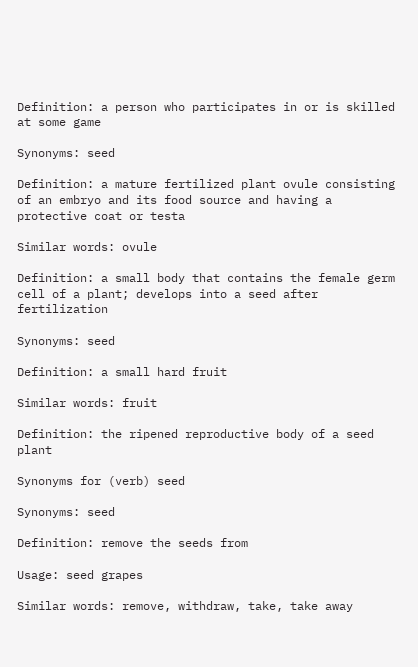Definition: a person who participates in or is skilled at some game

Synonyms: seed

Definition: a mature fertilized plant ovule consisting of an embryo and its food source and having a protective coat or testa

Similar words: ovule

Definition: a small body that contains the female germ cell of a plant; develops into a seed after fertilization

Synonyms: seed

Definition: a small hard fruit

Similar words: fruit

Definition: the ripened reproductive body of a seed plant

Synonyms for (verb) seed

Synonyms: seed

Definition: remove the seeds from

Usage: seed grapes

Similar words: remove, withdraw, take, take away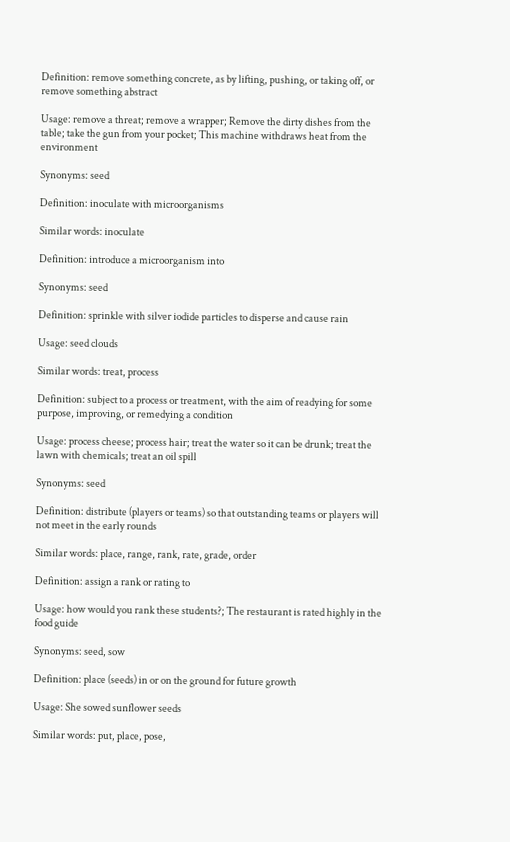Definition: remove something concrete, as by lifting, pushing, or taking off, or remove something abstract

Usage: remove a threat; remove a wrapper; Remove the dirty dishes from the table; take the gun from your pocket; This machine withdraws heat from the environment

Synonyms: seed

Definition: inoculate with microorganisms

Similar words: inoculate

Definition: introduce a microorganism into

Synonyms: seed

Definition: sprinkle with silver iodide particles to disperse and cause rain

Usage: seed clouds

Similar words: treat, process

Definition: subject to a process or treatment, with the aim of readying for some purpose, improving, or remedying a condition

Usage: process cheese; process hair; treat the water so it can be drunk; treat the lawn with chemicals; treat an oil spill

Synonyms: seed

Definition: distribute (players or teams) so that outstanding teams or players will not meet in the early rounds

Similar words: place, range, rank, rate, grade, order

Definition: assign a rank or rating to

Usage: how would you rank these students?; The restaurant is rated highly in the food guide

Synonyms: seed, sow

Definition: place (seeds) in or on the ground for future growth

Usage: She sowed sunflower seeds

Similar words: put, place, pose,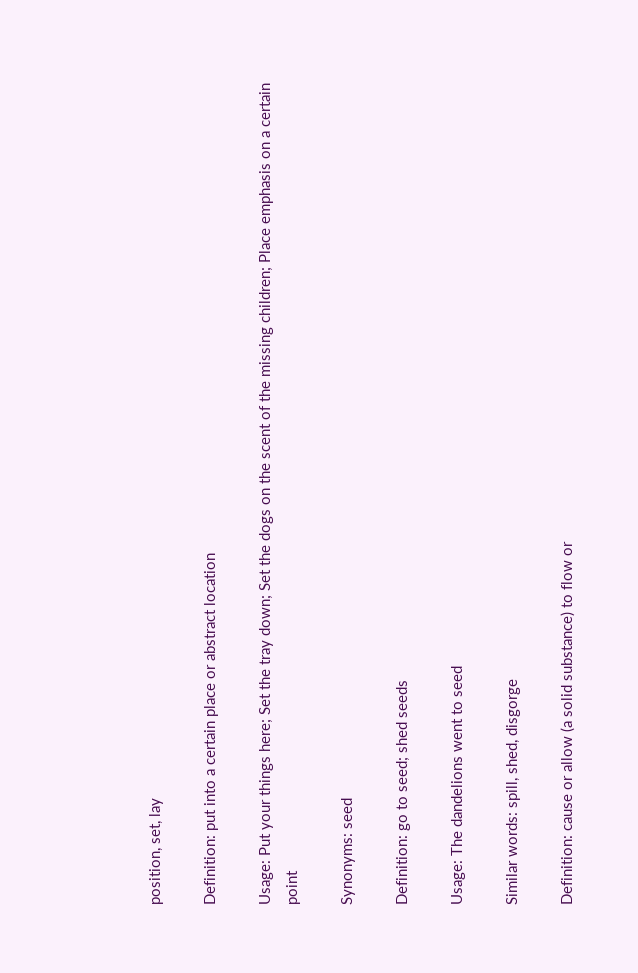position, set, lay

Definition: put into a certain place or abstract location

Usage: Put your things here; Set the tray down; Set the dogs on the scent of the missing children; Place emphasis on a certain point

Synonyms: seed

Definition: go to seed; shed seeds

Usage: The dandelions went to seed

Similar words: spill, shed, disgorge

Definition: cause or allow (a solid substance) to flow or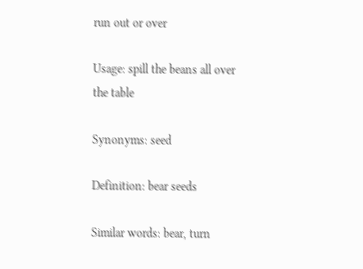run out or over

Usage: spill the beans all over the table

Synonyms: seed

Definition: bear seeds

Similar words: bear, turn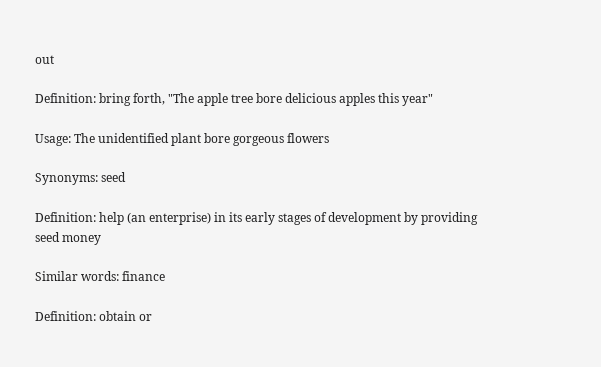out

Definition: bring forth, "The apple tree bore delicious apples this year"

Usage: The unidentified plant bore gorgeous flowers

Synonyms: seed

Definition: help (an enterprise) in its early stages of development by providing seed money

Similar words: finance

Definition: obtain or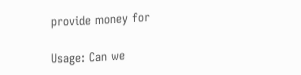provide money for

Usage: Can we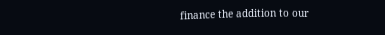finance the addition to our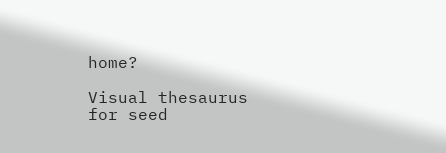home?

Visual thesaurus for seed